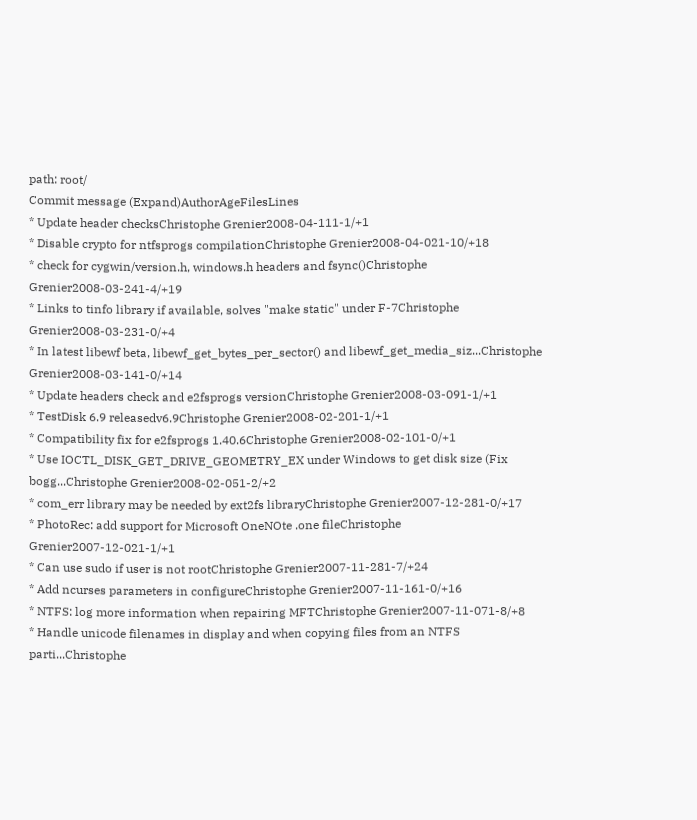path: root/
Commit message (Expand)AuthorAgeFilesLines
* Update header checksChristophe Grenier2008-04-111-1/+1
* Disable crypto for ntfsprogs compilationChristophe Grenier2008-04-021-10/+18
* check for cygwin/version.h, windows.h headers and fsync()Christophe Grenier2008-03-241-4/+19
* Links to tinfo library if available, solves "make static" under F-7Christophe Grenier2008-03-231-0/+4
* In latest libewf beta, libewf_get_bytes_per_sector() and libewf_get_media_siz...Christophe Grenier2008-03-141-0/+14
* Update headers check and e2fsprogs versionChristophe Grenier2008-03-091-1/+1
* TestDisk 6.9 releasedv6.9Christophe Grenier2008-02-201-1/+1
* Compatibility fix for e2fsprogs 1.40.6Christophe Grenier2008-02-101-0/+1
* Use IOCTL_DISK_GET_DRIVE_GEOMETRY_EX under Windows to get disk size (Fix bogg...Christophe Grenier2008-02-051-2/+2
* com_err library may be needed by ext2fs libraryChristophe Grenier2007-12-281-0/+17
* PhotoRec: add support for Microsoft OneNOte .one fileChristophe Grenier2007-12-021-1/+1
* Can use sudo if user is not rootChristophe Grenier2007-11-281-7/+24
* Add ncurses parameters in configureChristophe Grenier2007-11-161-0/+16
* NTFS: log more information when repairing MFTChristophe Grenier2007-11-071-8/+8
* Handle unicode filenames in display and when copying files from an NTFS parti...Christophe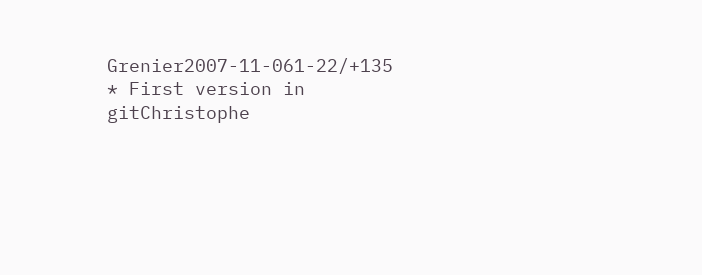Grenier2007-11-061-22/+135
* First version in gitChristophe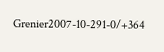Grenier2007-10-291-0/+364